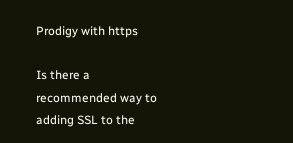Prodigy with https

Is there a recommended way to adding SSL to the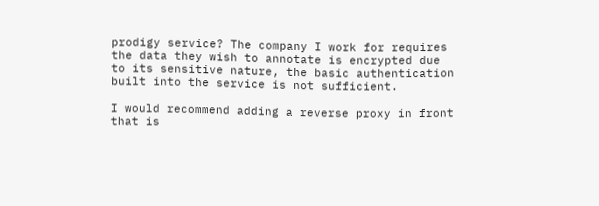prodigy service? The company I work for requires the data they wish to annotate is encrypted due to its sensitive nature, the basic authentication built into the service is not sufficient.

I would recommend adding a reverse proxy in front that is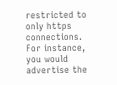restricted to only https connections. For instance, you would advertise the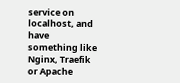service on localhost, and have something like Nginx, Traefik or Apache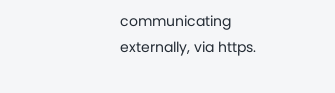communicating externally, via https.